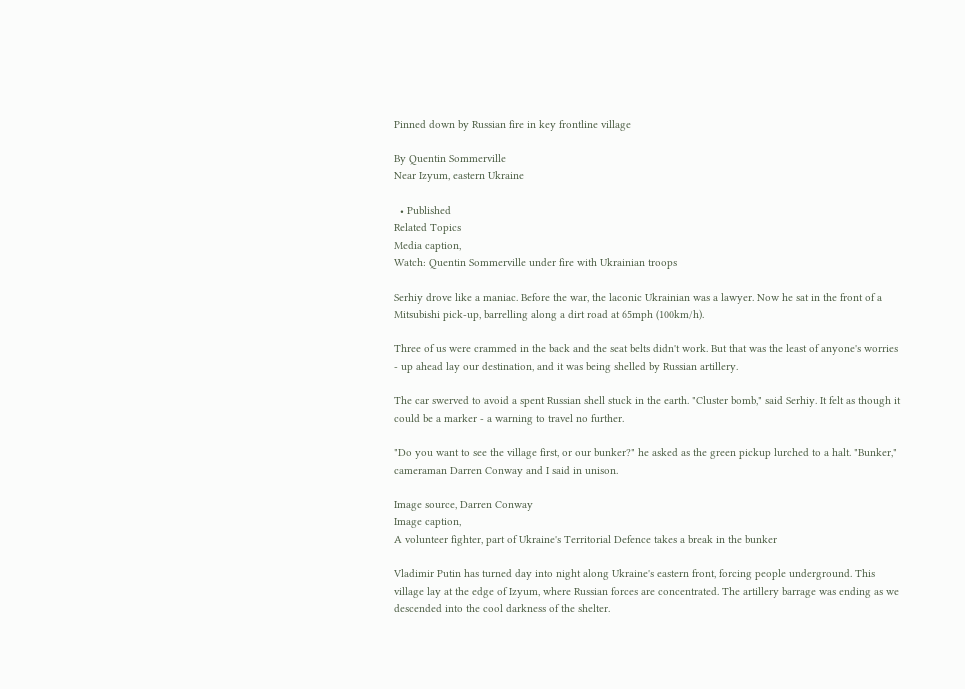Pinned down by Russian fire in key frontline village

By Quentin Sommerville
Near Izyum, eastern Ukraine

  • Published
Related Topics
Media caption,
Watch: Quentin Sommerville under fire with Ukrainian troops

Serhiy drove like a maniac. Before the war, the laconic Ukrainian was a lawyer. Now he sat in the front of a Mitsubishi pick-up, barrelling along a dirt road at 65mph (100km/h).

Three of us were crammed in the back and the seat belts didn't work. But that was the least of anyone's worries - up ahead lay our destination, and it was being shelled by Russian artillery.

The car swerved to avoid a spent Russian shell stuck in the earth. "Cluster bomb," said Serhiy. It felt as though it could be a marker - a warning to travel no further.

"Do you want to see the village first, or our bunker?" he asked as the green pickup lurched to a halt. "Bunker," cameraman Darren Conway and I said in unison.

Image source, Darren Conway
Image caption,
A volunteer fighter, part of Ukraine's Territorial Defence takes a break in the bunker

Vladimir Putin has turned day into night along Ukraine's eastern front, forcing people underground. This village lay at the edge of Izyum, where Russian forces are concentrated. The artillery barrage was ending as we descended into the cool darkness of the shelter.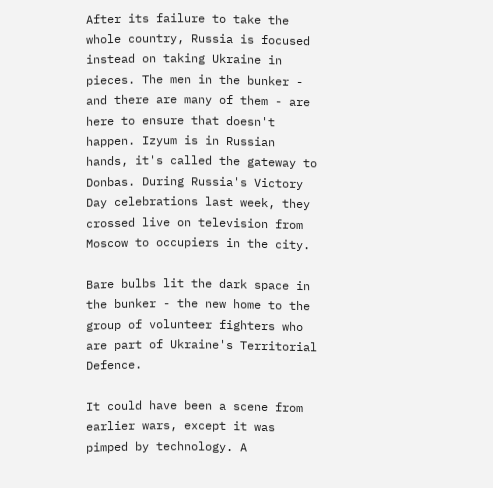After its failure to take the whole country, Russia is focused instead on taking Ukraine in pieces. The men in the bunker - and there are many of them - are here to ensure that doesn't happen. Izyum is in Russian hands, it's called the gateway to Donbas. During Russia's Victory Day celebrations last week, they crossed live on television from Moscow to occupiers in the city.

Bare bulbs lit the dark space in the bunker - the new home to the group of volunteer fighters who are part of Ukraine's Territorial Defence.

It could have been a scene from earlier wars, except it was pimped by technology. A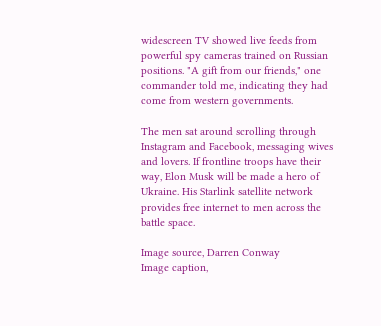widescreen TV showed live feeds from powerful spy cameras trained on Russian positions. "A gift from our friends," one commander told me, indicating they had come from western governments.

The men sat around scrolling through Instagram and Facebook, messaging wives and lovers. If frontline troops have their way, Elon Musk will be made a hero of Ukraine. His Starlink satellite network provides free internet to men across the battle space.

Image source, Darren Conway
Image caption,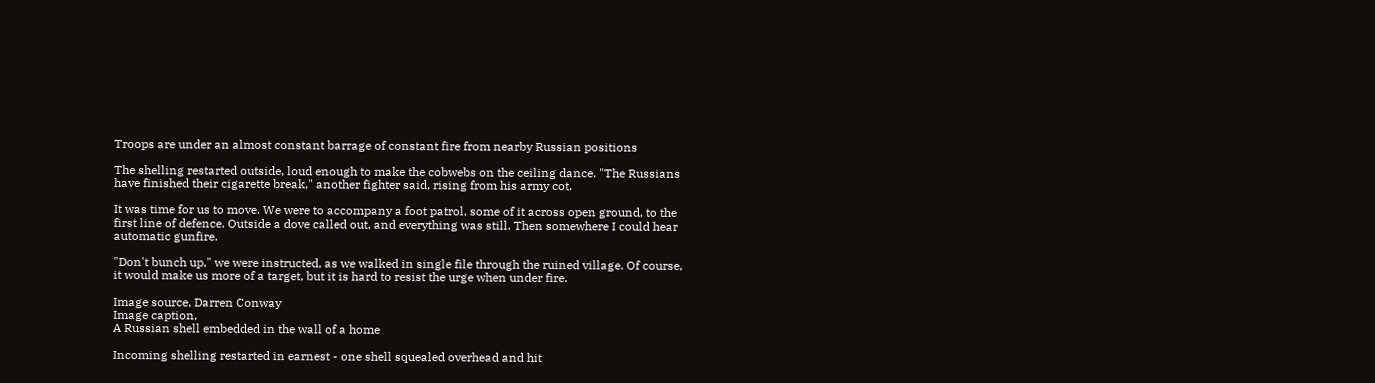Troops are under an almost constant barrage of constant fire from nearby Russian positions

The shelling restarted outside, loud enough to make the cobwebs on the ceiling dance. "The Russians have finished their cigarette break," another fighter said, rising from his army cot.

It was time for us to move. We were to accompany a foot patrol, some of it across open ground, to the first line of defence. Outside a dove called out, and everything was still. Then somewhere I could hear automatic gunfire.

"Don't bunch up," we were instructed, as we walked in single file through the ruined village. Of course, it would make us more of a target, but it is hard to resist the urge when under fire.

Image source, Darren Conway
Image caption,
A Russian shell embedded in the wall of a home

Incoming shelling restarted in earnest - one shell squealed overhead and hit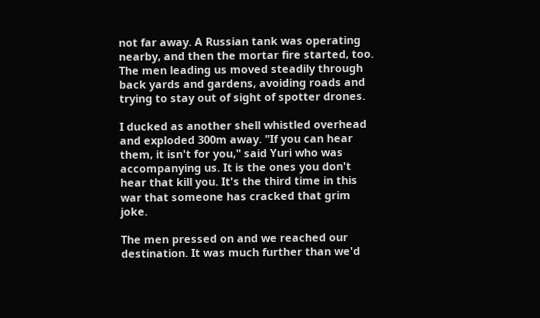not far away. A Russian tank was operating nearby, and then the mortar fire started, too. The men leading us moved steadily through back yards and gardens, avoiding roads and trying to stay out of sight of spotter drones.

I ducked as another shell whistled overhead and exploded 300m away. "If you can hear them, it isn't for you," said Yuri who was accompanying us. It is the ones you don't hear that kill you. It's the third time in this war that someone has cracked that grim joke.

The men pressed on and we reached our destination. It was much further than we'd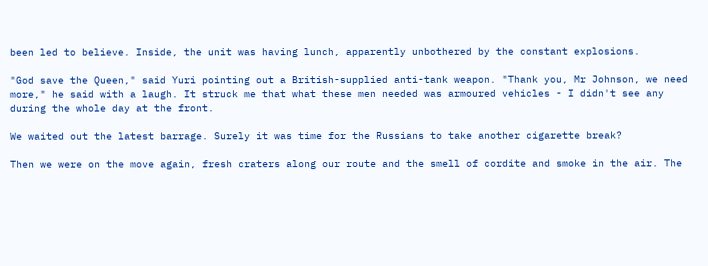been led to believe. Inside, the unit was having lunch, apparently unbothered by the constant explosions.

"God save the Queen," said Yuri pointing out a British-supplied anti-tank weapon. "Thank you, Mr Johnson, we need more," he said with a laugh. It struck me that what these men needed was armoured vehicles - I didn't see any during the whole day at the front.

We waited out the latest barrage. Surely it was time for the Russians to take another cigarette break?

Then we were on the move again, fresh craters along our route and the smell of cordite and smoke in the air. The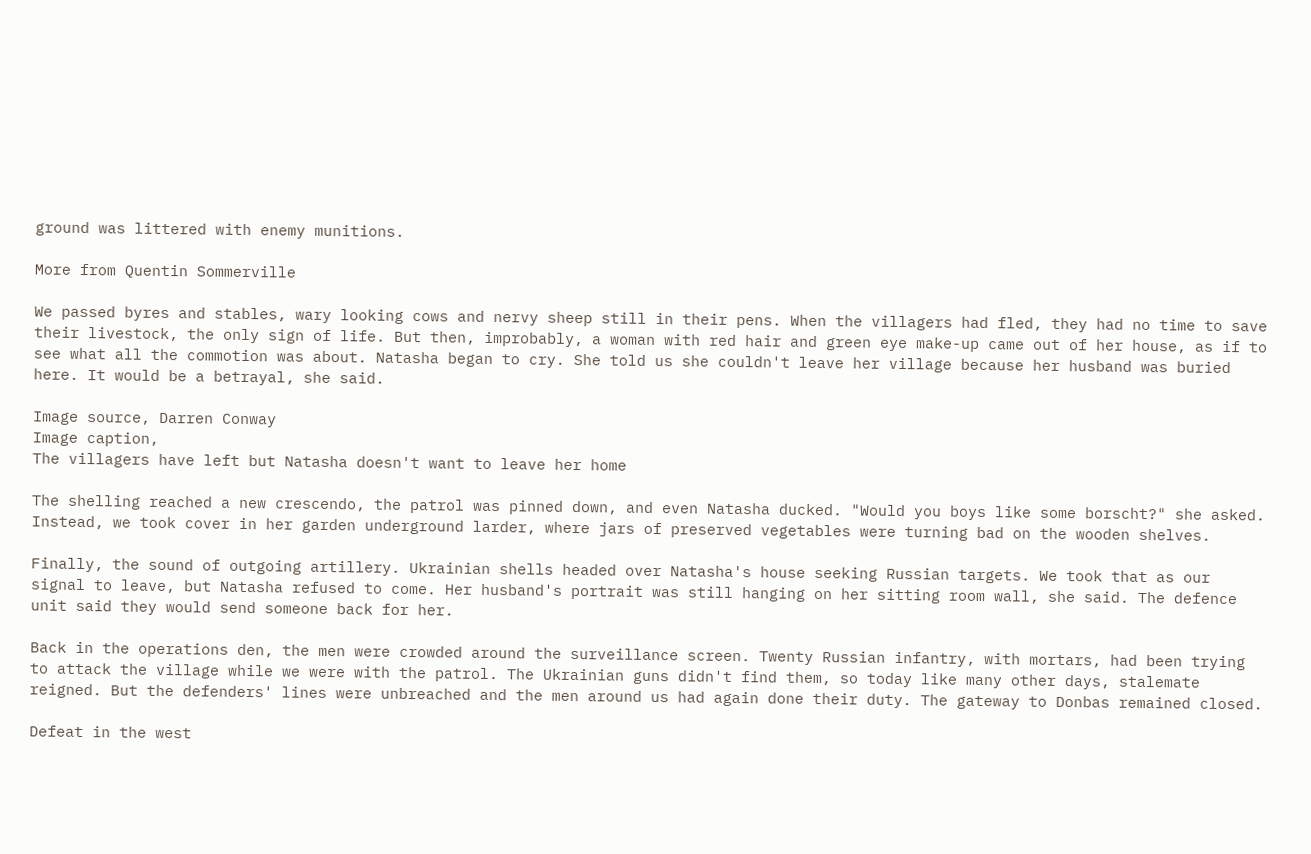ground was littered with enemy munitions.

More from Quentin Sommerville

We passed byres and stables, wary looking cows and nervy sheep still in their pens. When the villagers had fled, they had no time to save their livestock, the only sign of life. But then, improbably, a woman with red hair and green eye make-up came out of her house, as if to see what all the commotion was about. Natasha began to cry. She told us she couldn't leave her village because her husband was buried here. It would be a betrayal, she said.

Image source, Darren Conway
Image caption,
The villagers have left but Natasha doesn't want to leave her home

The shelling reached a new crescendo, the patrol was pinned down, and even Natasha ducked. "Would you boys like some borscht?" she asked. Instead, we took cover in her garden underground larder, where jars of preserved vegetables were turning bad on the wooden shelves.

Finally, the sound of outgoing artillery. Ukrainian shells headed over Natasha's house seeking Russian targets. We took that as our signal to leave, but Natasha refused to come. Her husband's portrait was still hanging on her sitting room wall, she said. The defence unit said they would send someone back for her.

Back in the operations den, the men were crowded around the surveillance screen. Twenty Russian infantry, with mortars, had been trying to attack the village while we were with the patrol. The Ukrainian guns didn't find them, so today like many other days, stalemate reigned. But the defenders' lines were unbreached and the men around us had again done their duty. The gateway to Donbas remained closed.

Defeat in the west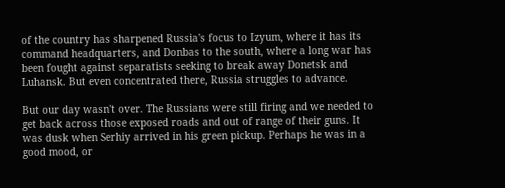of the country has sharpened Russia's focus to Izyum, where it has its command headquarters, and Donbas to the south, where a long war has been fought against separatists seeking to break away Donetsk and Luhansk. But even concentrated there, Russia struggles to advance.

But our day wasn't over. The Russians were still firing and we needed to get back across those exposed roads and out of range of their guns. It was dusk when Serhiy arrived in his green pickup. Perhaps he was in a good mood, or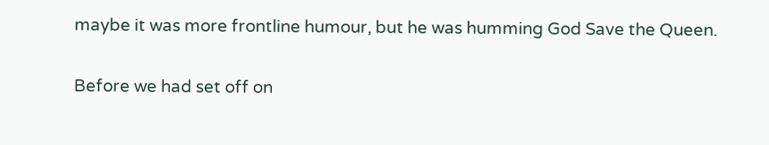maybe it was more frontline humour, but he was humming God Save the Queen.

Before we had set off on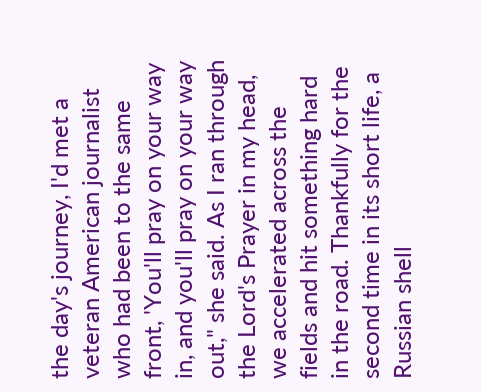the day's journey, I'd met a veteran American journalist who had been to the same front, 'You'll pray on your way in, and you'll pray on your way out," she said. As I ran through the Lord's Prayer in my head, we accelerated across the fields and hit something hard in the road. Thankfully for the second time in its short life, a Russian shell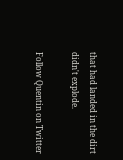that had landed in the dirt didn't explode.

Follow Quentin on Twitter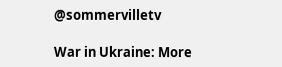@sommervilletv

War in Ukraine: More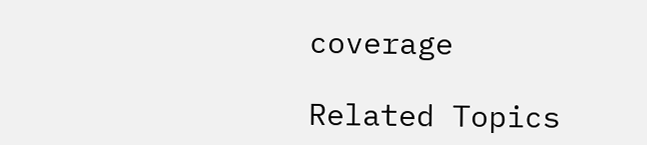coverage

Related Topics